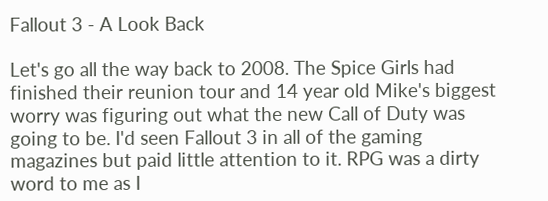Fallout 3 - A Look Back

Let's go all the way back to 2008. The Spice Girls had finished their reunion tour and 14 year old Mike's biggest worry was figuring out what the new Call of Duty was going to be. I'd seen Fallout 3 in all of the gaming magazines but paid little attention to it. RPG was a dirty word to me as I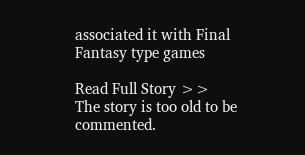associated it with Final Fantasy type games

Read Full Story >>
The story is too old to be commented.